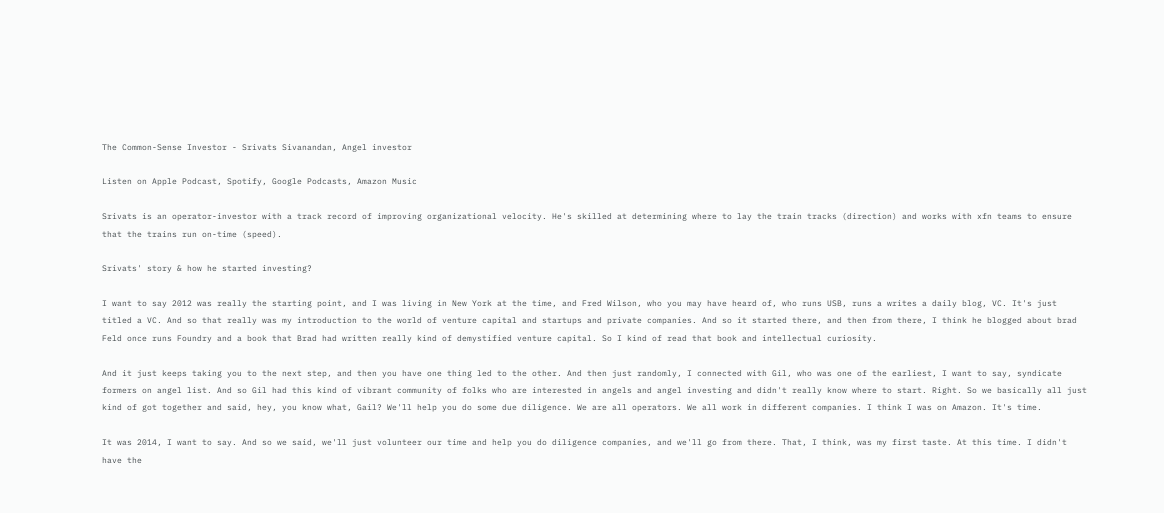The Common-Sense Investor - Srivats Sivanandan, Angel investor

Listen on Apple Podcast, Spotify, Google Podcasts, Amazon Music

Srivats is an operator-investor with a track record of improving organizational velocity. He's skilled at determining where to lay the train tracks (direction) and works with xfn teams to ensure that the trains run on-time (speed).

Srivats' story & how he started investing?

I want to say 2012 was really the starting point, and I was living in New York at the time, and Fred Wilson, who you may have heard of, who runs USB, runs a writes a daily blog, VC. It's just titled a VC. And so that really was my introduction to the world of venture capital and startups and private companies. And so it started there, and then from there, I think he blogged about brad Feld once runs Foundry and a book that Brad had written really kind of demystified venture capital. So I kind of read that book and intellectual curiosity.

And it just keeps taking you to the next step, and then you have one thing led to the other. And then just randomly, I connected with Gil, who was one of the earliest, I want to say, syndicate formers on angel list. And so Gil had this kind of vibrant community of folks who are interested in angels and angel investing and didn't really know where to start. Right. So we basically all just kind of got together and said, hey, you know what, Gail? We'll help you do some due diligence. We are all operators. We all work in different companies. I think I was on Amazon. It's time.

It was 2014, I want to say. And so we said, we'll just volunteer our time and help you do diligence companies, and we'll go from there. That, I think, was my first taste. At this time. I didn't have the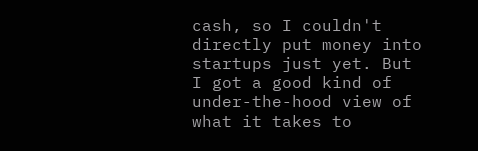cash, so I couldn't directly put money into startups just yet. But I got a good kind of under-the-hood view of what it takes to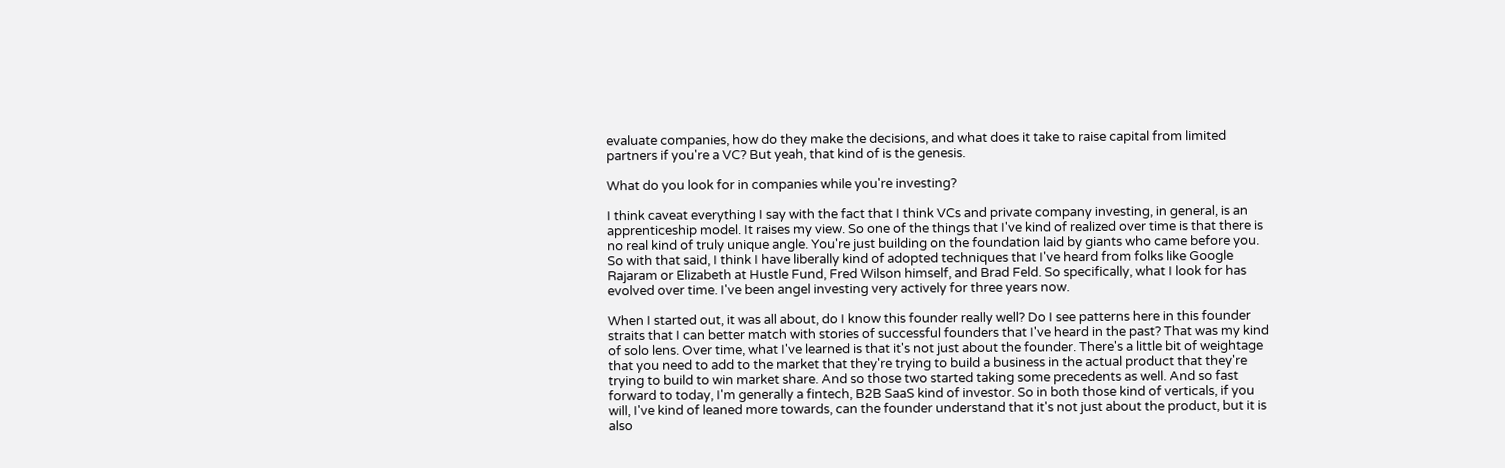evaluate companies, how do they make the decisions, and what does it take to raise capital from limited partners if you're a VC? But yeah, that kind of is the genesis.

What do you look for in companies while you're investing?

I think caveat everything I say with the fact that I think VCs and private company investing, in general, is an apprenticeship model. It raises my view. So one of the things that I've kind of realized over time is that there is no real kind of truly unique angle. You're just building on the foundation laid by giants who came before you. So with that said, I think I have liberally kind of adopted techniques that I've heard from folks like Google Rajaram or Elizabeth at Hustle Fund, Fred Wilson himself, and Brad Feld. So specifically, what I look for has evolved over time. I've been angel investing very actively for three years now.

When I started out, it was all about, do I know this founder really well? Do I see patterns here in this founder straits that I can better match with stories of successful founders that I've heard in the past? That was my kind of solo lens. Over time, what I've learned is that it's not just about the founder. There's a little bit of weightage that you need to add to the market that they're trying to build a business in the actual product that they're trying to build to win market share. And so those two started taking some precedents as well. And so fast forward to today, I'm generally a fintech, B2B SaaS kind of investor. So in both those kind of verticals, if you will, I've kind of leaned more towards, can the founder understand that it's not just about the product, but it is also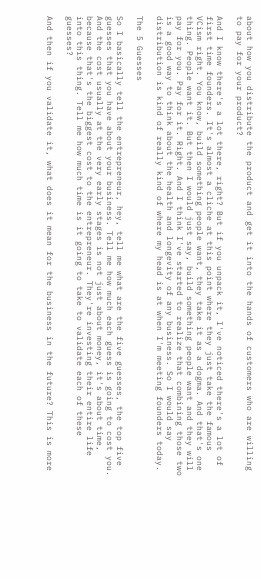about how you distribute the product and get it into the hands of customers who are willing to pay for your product?

And I know there's a lot there, right? But if you unpack it, I've noticed there's a lot of first time founders. It's almost a cliche at this point where they just take the famous VCism right. You know, build something people want, they take it as a dogma. And that's one thing. People want it. But then I would just say, build something people want and they will pay for you. Pay for it. Right. And I think I've started to realize that combining those two is a good way to think about the health and longevity of any business. So I would say distribution is kind of really kind of where my head is at when I'm meeting founders today.

The 5 Guesses

So I basically tell the entrepreneur, hey, tell me what are the five guesses, the top five guesses that you have about your business. Tell me how much each guess is going to cost you. And the cost usually at the very early stages is not just about money, it's about time, because that's the biggest cost to the entrepreneur. They're investing their entire life into this thing. Tell me how much time is it going to take to validate each of these guesses?

And then if you validate it, what does it mean for the business in the future? This is more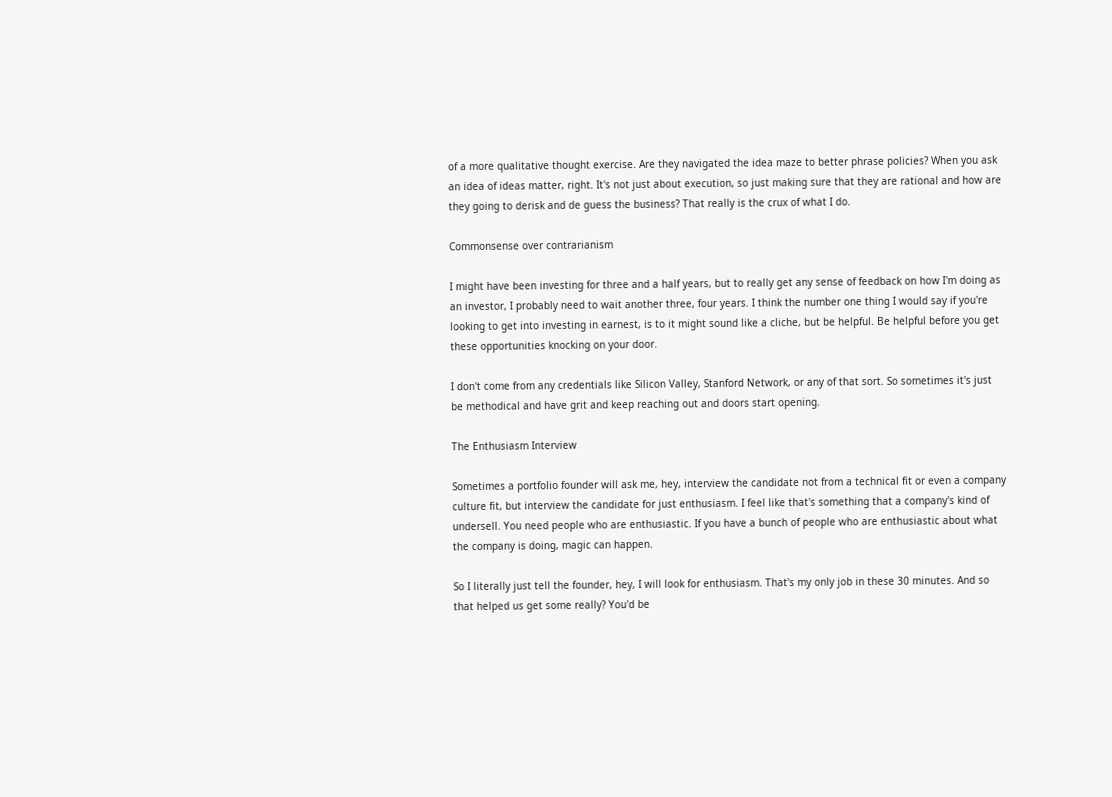of a more qualitative thought exercise. Are they navigated the idea maze to better phrase policies? When you ask an idea of ideas matter, right. It's not just about execution, so just making sure that they are rational and how are they going to derisk and de guess the business? That really is the crux of what I do.

Commonsense over contrarianism

I might have been investing for three and a half years, but to really get any sense of feedback on how I'm doing as an investor, I probably need to wait another three, four years. I think the number one thing I would say if you're looking to get into investing in earnest, is to it might sound like a cliche, but be helpful. Be helpful before you get these opportunities knocking on your door.

I don't come from any credentials like Silicon Valley, Stanford Network, or any of that sort. So sometimes it's just be methodical and have grit and keep reaching out and doors start opening.

The Enthusiasm Interview

Sometimes a portfolio founder will ask me, hey, interview the candidate not from a technical fit or even a company culture fit, but interview the candidate for just enthusiasm. I feel like that's something that a company's kind of undersell. You need people who are enthusiastic. If you have a bunch of people who are enthusiastic about what the company is doing, magic can happen.

So I literally just tell the founder, hey, I will look for enthusiasm. That's my only job in these 30 minutes. And so that helped us get some really? You'd be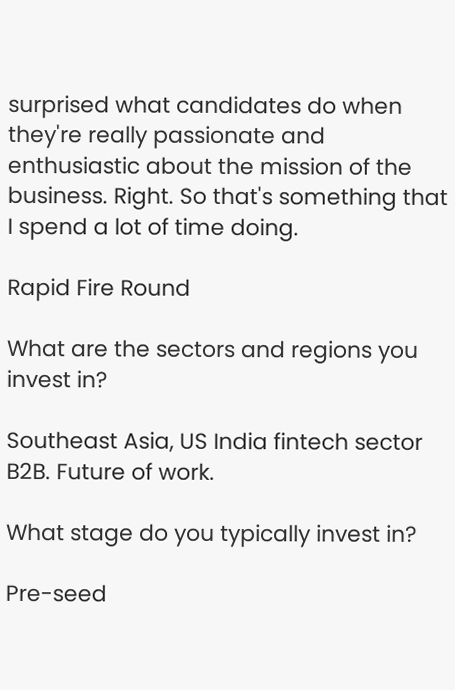surprised what candidates do when they're really passionate and enthusiastic about the mission of the business. Right. So that's something that I spend a lot of time doing.

Rapid Fire Round

What are the sectors and regions you invest in?

Southeast Asia, US India fintech sector B2B. Future of work.

What stage do you typically invest in?

Pre-seed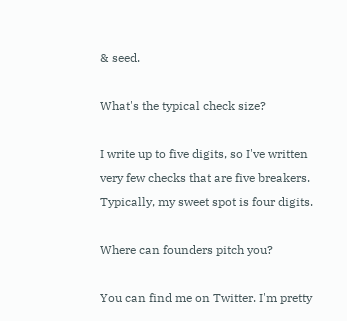& seed.

What's the typical check size?

I write up to five digits, so I've written very few checks that are five breakers. Typically, my sweet spot is four digits.

Where can founders pitch you?

You can find me on Twitter. I'm pretty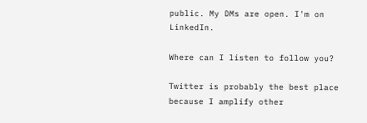public. My DMs are open. I'm on LinkedIn.

Where can I listen to follow you?

Twitter is probably the best place because I amplify other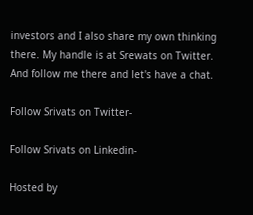investors and I also share my own thinking there. My handle is at Srewats on Twitter. And follow me there and let's have a chat.

Follow Srivats on Twitter-

Follow Srivats on Linkedin-

Hosted by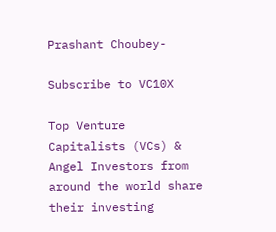Prashant Choubey-

Subscribe to VC10X

Top Venture Capitalists (VCs) & Angel Investors from around the world share their investing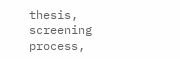thesis, screening process,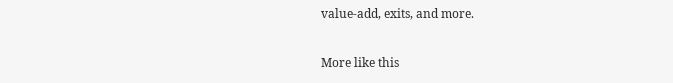value-add, exits, and more.

More like this